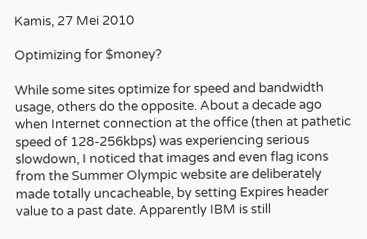Kamis, 27 Mei 2010

Optimizing for $money?

While some sites optimize for speed and bandwidth usage, others do the opposite. About a decade ago when Internet connection at the office (then at pathetic speed of 128-256kbps) was experiencing serious slowdown, I noticed that images and even flag icons from the Summer Olympic website are deliberately made totally uncacheable, by setting Expires header value to a past date. Apparently IBM is still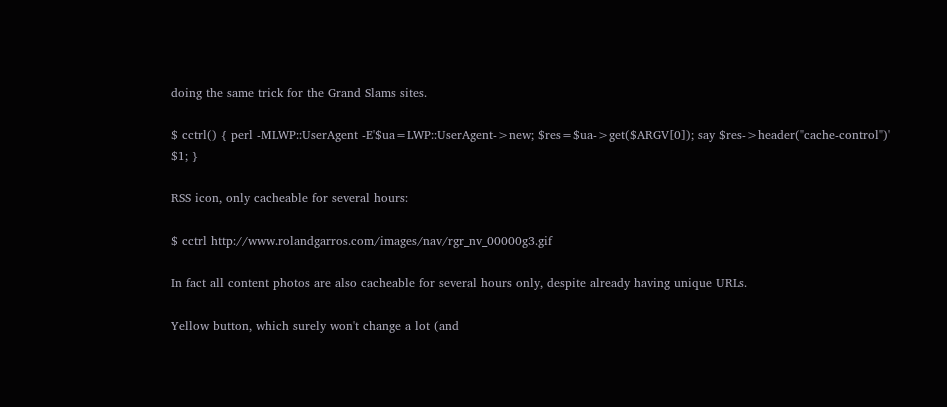doing the same trick for the Grand Slams sites.

$ cctrl() { perl -MLWP::UserAgent -E'$ua=LWP::UserAgent->new; $res=$ua->get($ARGV[0]); say $res->header("cache-control")' $1; }

RSS icon, only cacheable for several hours:

$ cctrl http://www.rolandgarros.com/images/nav/rgr_nv_00000g3.gif

In fact all content photos are also cacheable for several hours only, despite already having unique URLs.

Yellow button, which surely won't change a lot (and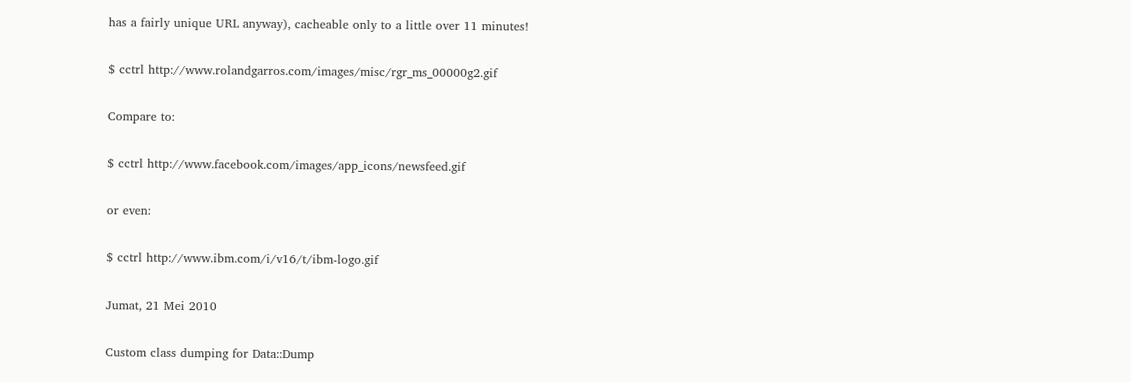has a fairly unique URL anyway), cacheable only to a little over 11 minutes!

$ cctrl http://www.rolandgarros.com/images/misc/rgr_ms_00000g2.gif

Compare to:

$ cctrl http://www.facebook.com/images/app_icons/newsfeed.gif

or even:

$ cctrl http://www.ibm.com/i/v16/t/ibm-logo.gif

Jumat, 21 Mei 2010

Custom class dumping for Data::Dump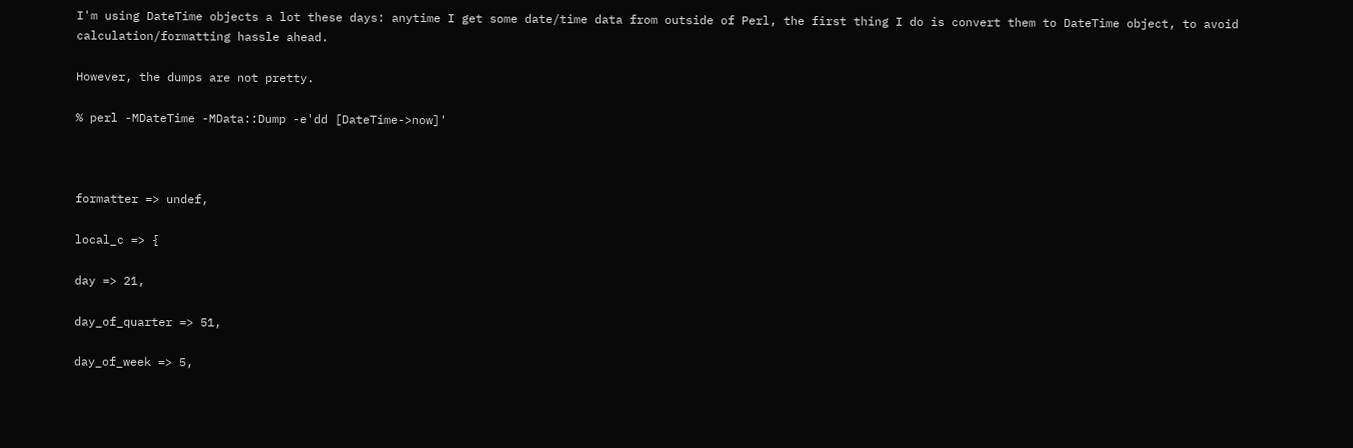I'm using DateTime objects a lot these days: anytime I get some date/time data from outside of Perl, the first thing I do is convert them to DateTime object, to avoid calculation/formatting hassle ahead.

However, the dumps are not pretty.

% perl -MDateTime -MData::Dump -e'dd [DateTime->now]'



formatter => undef,

local_c => {

day => 21,

day_of_quarter => 51,

day_of_week => 5,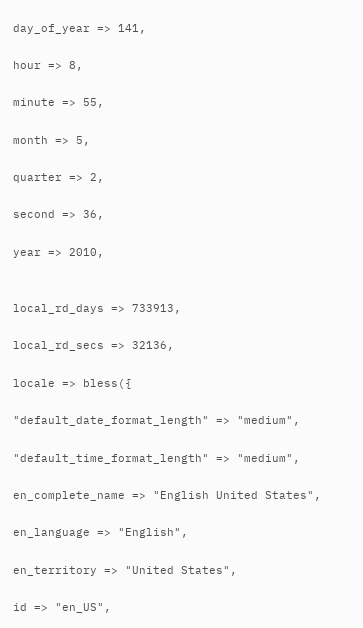day_of_year => 141,

hour => 8,

minute => 55,

month => 5,

quarter => 2,

second => 36,

year => 2010,


local_rd_days => 733913,

local_rd_secs => 32136,

locale => bless({

"default_date_format_length" => "medium",

"default_time_format_length" => "medium",

en_complete_name => "English United States",

en_language => "English",

en_territory => "United States",

id => "en_US",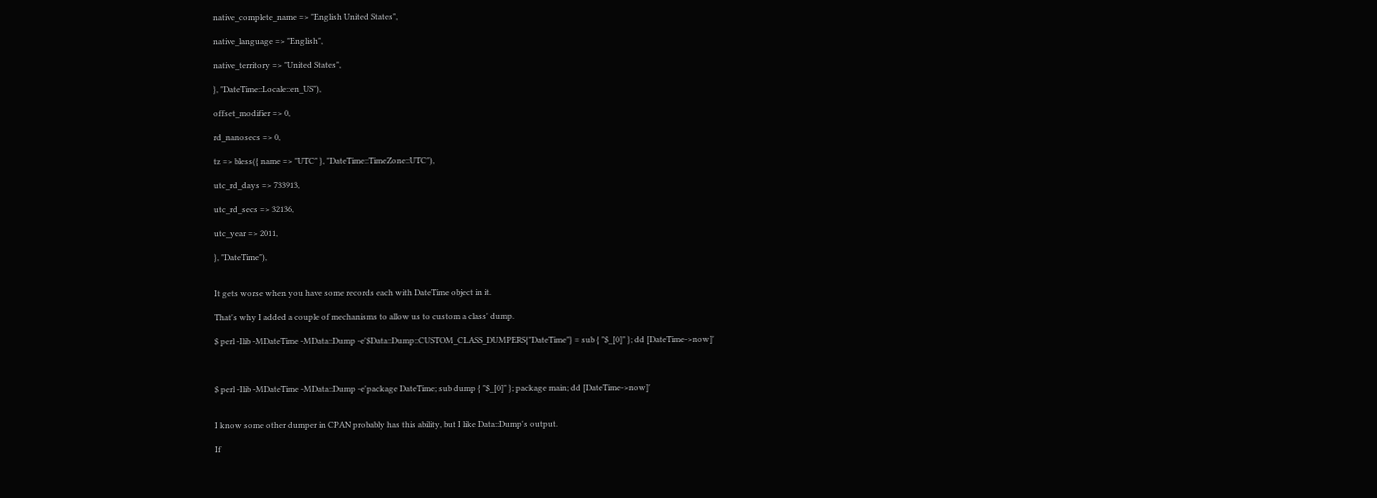native_complete_name => "English United States",

native_language => "English",

native_territory => "United States",

}, "DateTime::Locale::en_US"),

offset_modifier => 0,

rd_nanosecs => 0,

tz => bless({ name => "UTC" }, "DateTime::TimeZone::UTC"),

utc_rd_days => 733913,

utc_rd_secs => 32136,

utc_year => 2011,

}, "DateTime"),


It gets worse when you have some records each with DateTime object in it.

That's why I added a couple of mechanisms to allow us to custom a class' dump.

$ perl -Ilib -MDateTime -MData::Dump -e'$Data::Dump::CUSTOM_CLASS_DUMPERS{"DateTime"} = sub { "$_[0]" }; dd [DateTime->now]'



$ perl -Ilib -MDateTime -MData::Dump -e'package DateTime; sub dump { "$_[0]" }; package main; dd [DateTime->now]'


I know some other dumper in CPAN probably has this ability, but I like Data::Dump's output.

If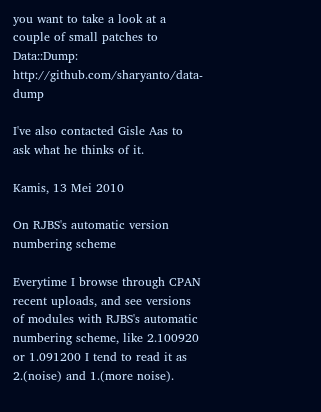you want to take a look at a couple of small patches to Data::Dump: http://github.com/sharyanto/data-dump

I've also contacted Gisle Aas to ask what he thinks of it.

Kamis, 13 Mei 2010

On RJBS's automatic version numbering scheme

Everytime I browse through CPAN recent uploads, and see versions of modules with RJBS's automatic numbering scheme, like 2.100920 or 1.091200 I tend to read it as 2.(noise) and 1.(more noise).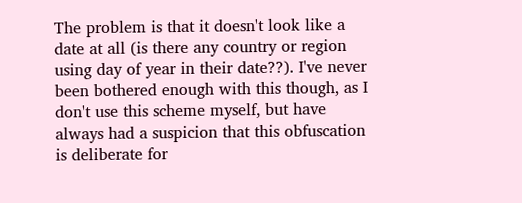The problem is that it doesn't look like a date at all (is there any country or region using day of year in their date??). I've never been bothered enough with this though, as I don't use this scheme myself, but have always had a suspicion that this obfuscation is deliberate for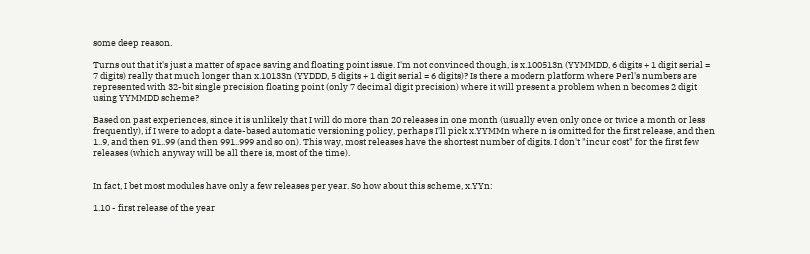some deep reason.

Turns out that it's just a matter of space saving and floating point issue. I'm not convinced though, is x.100513n (YYMMDD, 6 digits + 1 digit serial = 7 digits) really that much longer than x.10133n (YYDDD, 5 digits + 1 digit serial = 6 digits)? Is there a modern platform where Perl's numbers are represented with 32-bit single precision floating point (only 7 decimal digit precision) where it will present a problem when n becomes 2 digit using YYMMDD scheme?

Based on past experiences, since it is unlikely that I will do more than 20 releases in one month (usually even only once or twice a month or less frequently), if I were to adopt a date-based automatic versioning policy, perhaps I'll pick x.YYMMn where n is omitted for the first release, and then 1..9, and then 91..99 (and then 991..999 and so on). This way, most releases have the shortest number of digits. I don't "incur cost" for the first few releases (which anyway will be all there is, most of the time).


In fact, I bet most modules have only a few releases per year. So how about this scheme, x.YYn:

1.10 - first release of the year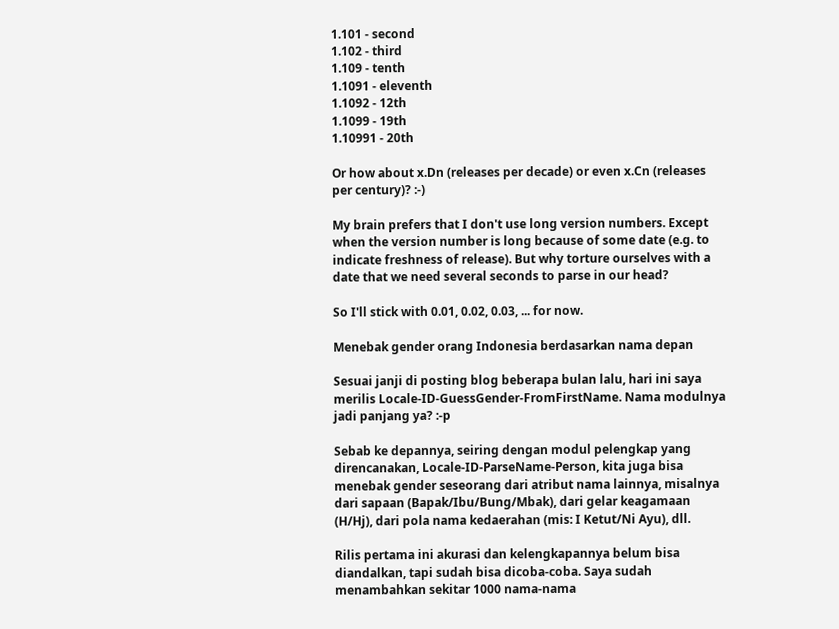1.101 - second
1.102 - third
1.109 - tenth
1.1091 - eleventh
1.1092 - 12th
1.1099 - 19th
1.10991 - 20th

Or how about x.Dn (releases per decade) or even x.Cn (releases per century)? :-)

My brain prefers that I don't use long version numbers. Except when the version number is long because of some date (e.g. to indicate freshness of release). But why torture ourselves with a date that we need several seconds to parse in our head?

So I'll stick with 0.01, 0.02, 0.03, ... for now.

Menebak gender orang Indonesia berdasarkan nama depan

Sesuai janji di posting blog beberapa bulan lalu, hari ini saya merilis Locale-ID-GuessGender-FromFirstName. Nama modulnya jadi panjang ya? :-p

Sebab ke depannya, seiring dengan modul pelengkap yang direncanakan, Locale-ID-ParseName-Person, kita juga bisa menebak gender seseorang dari atribut nama lainnya, misalnya dari sapaan (Bapak/Ibu/Bung/Mbak), dari gelar keagamaan (H/Hj), dari pola nama kedaerahan (mis: I Ketut/Ni Ayu), dll.

Rilis pertama ini akurasi dan kelengkapannya belum bisa diandalkan, tapi sudah bisa dicoba-coba. Saya sudah menambahkan sekitar 1000 nama-nama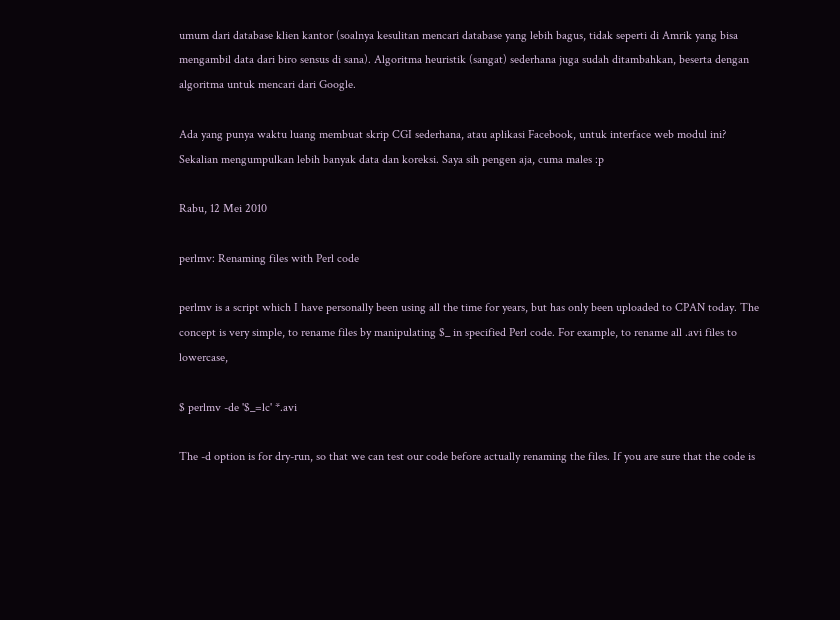umum dari database klien kantor (soalnya kesulitan mencari database yang lebih bagus, tidak seperti di Amrik yang bisa mengambil data dari biro sensus di sana). Algoritma heuristik (sangat) sederhana juga sudah ditambahkan, beserta dengan algoritma untuk mencari dari Google.

Ada yang punya waktu luang membuat skrip CGI sederhana, atau aplikasi Facebook, untuk interface web modul ini? Sekalian mengumpulkan lebih banyak data dan koreksi. Saya sih pengen aja, cuma males :p

Rabu, 12 Mei 2010

perlmv: Renaming files with Perl code

perlmv is a script which I have personally been using all the time for years, but has only been uploaded to CPAN today. The concept is very simple, to rename files by manipulating $_ in specified Perl code. For example, to rename all .avi files to lowercase,

$ perlmv -de '$_=lc' *.avi

The -d option is for dry-run, so that we can test our code before actually renaming the files. If you are sure that the code is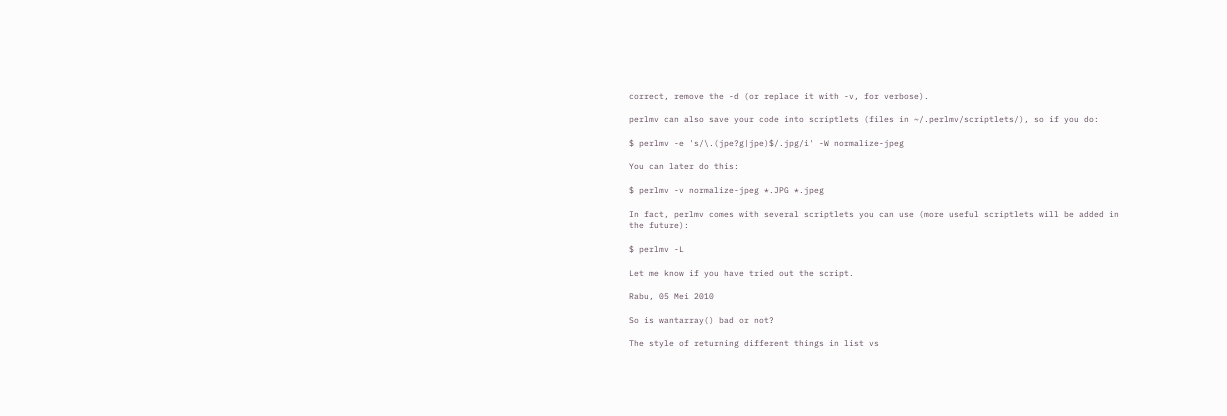correct, remove the -d (or replace it with -v, for verbose).

perlmv can also save your code into scriptlets (files in ~/.perlmv/scriptlets/), so if you do:

$ perlmv -e 's/\.(jpe?g|jpe)$/.jpg/i' -W normalize-jpeg

You can later do this:

$ perlmv -v normalize-jpeg *.JPG *.jpeg

In fact, perlmv comes with several scriptlets you can use (more useful scriptlets will be added in the future):

$ perlmv -L

Let me know if you have tried out the script.

Rabu, 05 Mei 2010

So is wantarray() bad or not?

The style of returning different things in list vs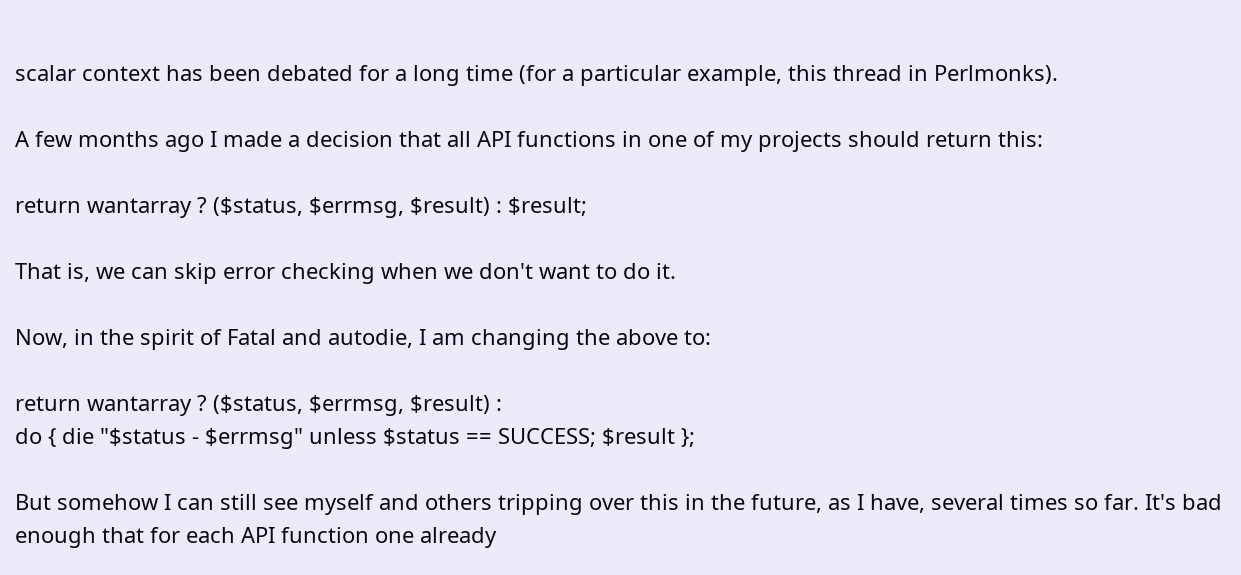scalar context has been debated for a long time (for a particular example, this thread in Perlmonks).

A few months ago I made a decision that all API functions in one of my projects should return this:

return wantarray ? ($status, $errmsg, $result) : $result;

That is, we can skip error checking when we don't want to do it.

Now, in the spirit of Fatal and autodie, I am changing the above to:

return wantarray ? ($status, $errmsg, $result) :
do { die "$status - $errmsg" unless $status == SUCCESS; $result };

But somehow I can still see myself and others tripping over this in the future, as I have, several times so far. It's bad enough that for each API function one already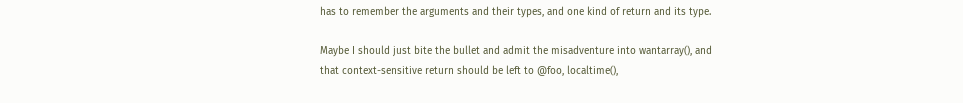has to remember the arguments and their types, and one kind of return and its type.

Maybe I should just bite the bullet and admit the misadventure into wantarray(), and that context-sensitive return should be left to @foo, localtime(),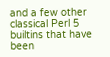and a few other classical Perl 5 builtins that have been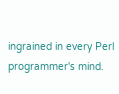ingrained in every Perl programmer's mind.